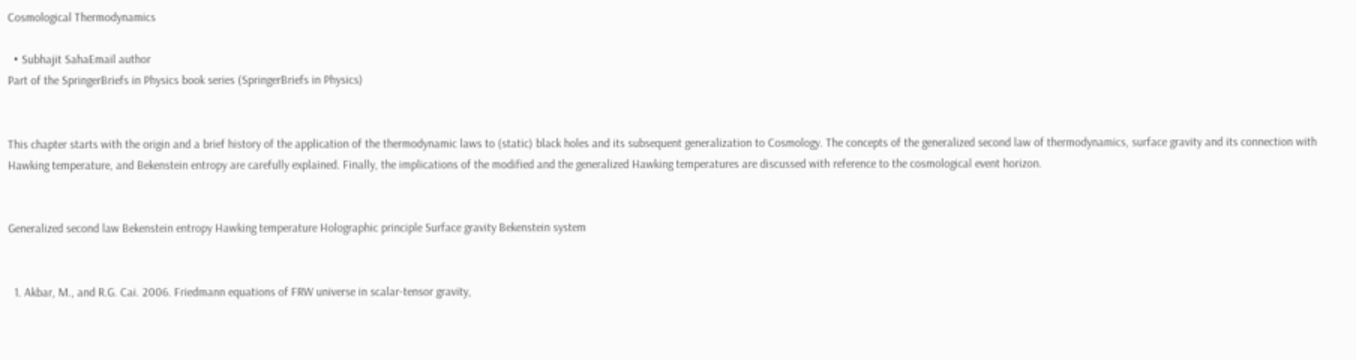Cosmological Thermodynamics

  • Subhajit SahaEmail author
Part of the SpringerBriefs in Physics book series (SpringerBriefs in Physics)


This chapter starts with the origin and a brief history of the application of the thermodynamic laws to (static) black holes and its subsequent generalization to Cosmology. The concepts of the generalized second law of thermodynamics, surface gravity and its connection with Hawking temperature, and Bekenstein entropy are carefully explained. Finally, the implications of the modified and the generalized Hawking temperatures are discussed with reference to the cosmological event horizon.


Generalized second law Bekenstein entropy Hawking temperature Holographic principle Surface gravity Bekenstein system


  1. Akbar, M., and R.G. Cai. 2006. Friedmann equations of FRW universe in scalar-tensor gravity,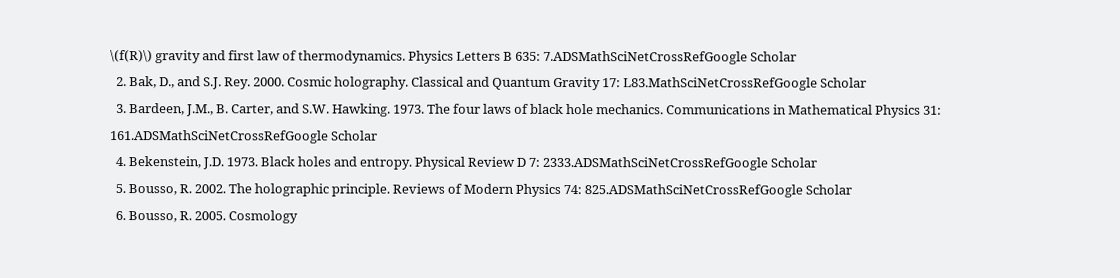\(f(R)\) gravity and first law of thermodynamics. Physics Letters B 635: 7.ADSMathSciNetCrossRefGoogle Scholar
  2. Bak, D., and S.J. Rey. 2000. Cosmic holography. Classical and Quantum Gravity 17: L83.MathSciNetCrossRefGoogle Scholar
  3. Bardeen, J.M., B. Carter, and S.W. Hawking. 1973. The four laws of black hole mechanics. Communications in Mathematical Physics 31: 161.ADSMathSciNetCrossRefGoogle Scholar
  4. Bekenstein, J.D. 1973. Black holes and entropy. Physical Review D 7: 2333.ADSMathSciNetCrossRefGoogle Scholar
  5. Bousso, R. 2002. The holographic principle. Reviews of Modern Physics 74: 825.ADSMathSciNetCrossRefGoogle Scholar
  6. Bousso, R. 2005. Cosmology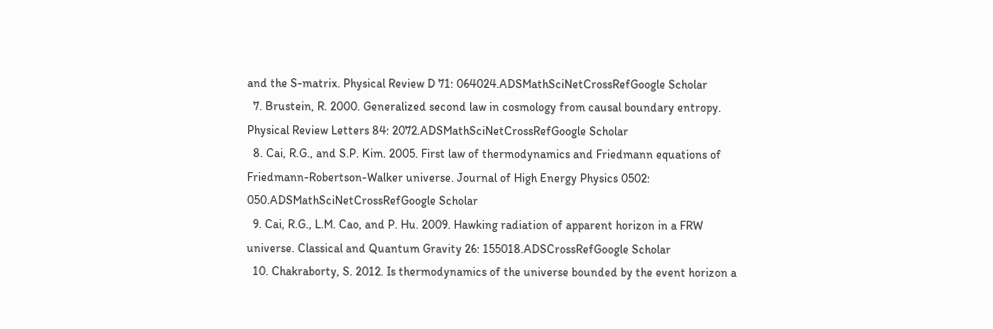and the S-matrix. Physical Review D 71: 064024.ADSMathSciNetCrossRefGoogle Scholar
  7. Brustein, R. 2000. Generalized second law in cosmology from causal boundary entropy. Physical Review Letters 84: 2072.ADSMathSciNetCrossRefGoogle Scholar
  8. Cai, R.G., and S.P. Kim. 2005. First law of thermodynamics and Friedmann equations of Friedmann-Robertson-Walker universe. Journal of High Energy Physics 0502: 050.ADSMathSciNetCrossRefGoogle Scholar
  9. Cai, R.G., L.M. Cao, and P. Hu. 2009. Hawking radiation of apparent horizon in a FRW universe. Classical and Quantum Gravity 26: 155018.ADSCrossRefGoogle Scholar
  10. Chakraborty, S. 2012. Is thermodynamics of the universe bounded by the event horizon a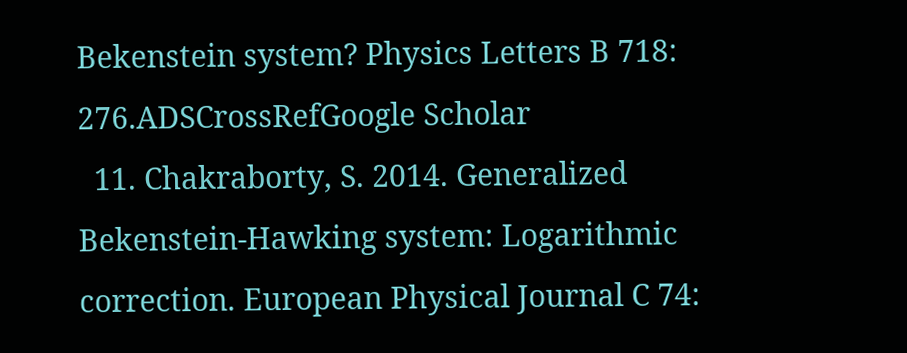Bekenstein system? Physics Letters B 718: 276.ADSCrossRefGoogle Scholar
  11. Chakraborty, S. 2014. Generalized Bekenstein-Hawking system: Logarithmic correction. European Physical Journal C 74: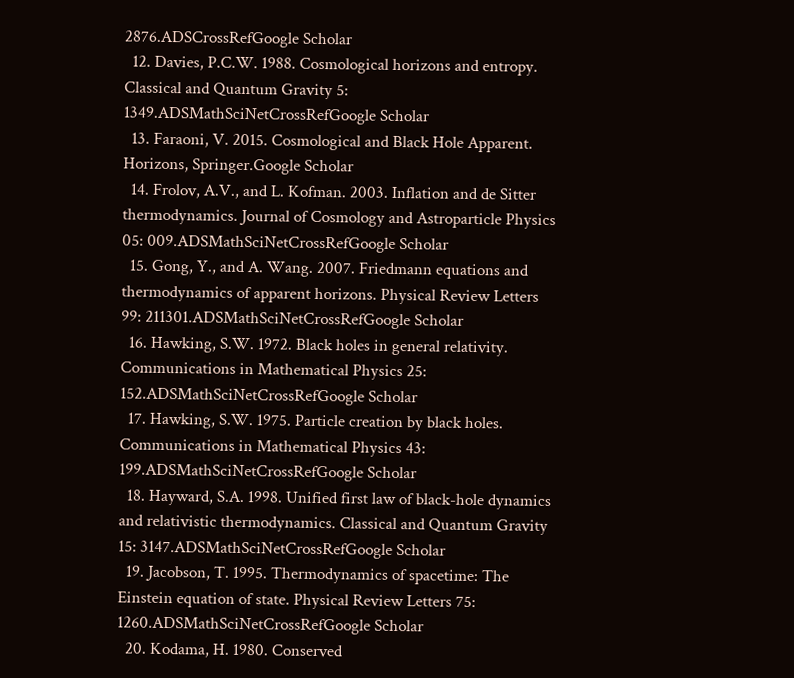2876.ADSCrossRefGoogle Scholar
  12. Davies, P.C.W. 1988. Cosmological horizons and entropy. Classical and Quantum Gravity 5: 1349.ADSMathSciNetCrossRefGoogle Scholar
  13. Faraoni, V. 2015. Cosmological and Black Hole Apparent. Horizons, Springer.Google Scholar
  14. Frolov, A.V., and L. Kofman. 2003. Inflation and de Sitter thermodynamics. Journal of Cosmology and Astroparticle Physics 05: 009.ADSMathSciNetCrossRefGoogle Scholar
  15. Gong, Y., and A. Wang. 2007. Friedmann equations and thermodynamics of apparent horizons. Physical Review Letters 99: 211301.ADSMathSciNetCrossRefGoogle Scholar
  16. Hawking, S.W. 1972. Black holes in general relativity. Communications in Mathematical Physics 25: 152.ADSMathSciNetCrossRefGoogle Scholar
  17. Hawking, S.W. 1975. Particle creation by black holes. Communications in Mathematical Physics 43: 199.ADSMathSciNetCrossRefGoogle Scholar
  18. Hayward, S.A. 1998. Unified first law of black-hole dynamics and relativistic thermodynamics. Classical and Quantum Gravity 15: 3147.ADSMathSciNetCrossRefGoogle Scholar
  19. Jacobson, T. 1995. Thermodynamics of spacetime: The Einstein equation of state. Physical Review Letters 75: 1260.ADSMathSciNetCrossRefGoogle Scholar
  20. Kodama, H. 1980. Conserved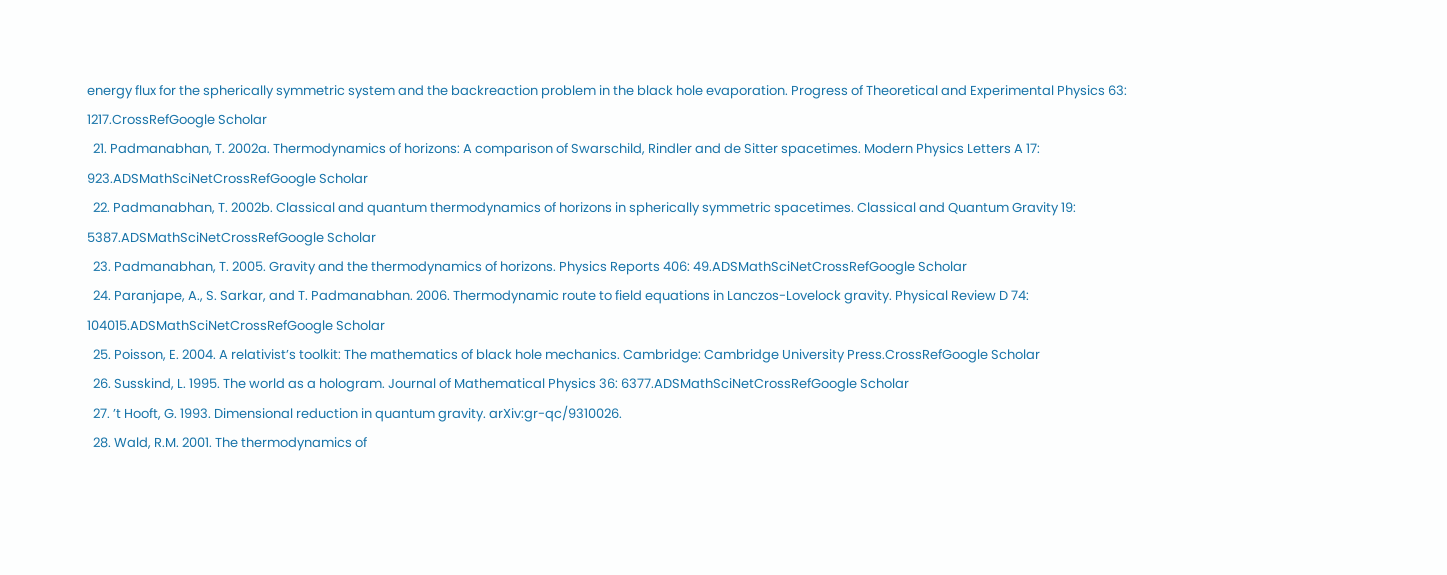energy flux for the spherically symmetric system and the backreaction problem in the black hole evaporation. Progress of Theoretical and Experimental Physics 63: 1217.CrossRefGoogle Scholar
  21. Padmanabhan, T. 2002a. Thermodynamics of horizons: A comparison of Swarschild, Rindler and de Sitter spacetimes. Modern Physics Letters A 17: 923.ADSMathSciNetCrossRefGoogle Scholar
  22. Padmanabhan, T. 2002b. Classical and quantum thermodynamics of horizons in spherically symmetric spacetimes. Classical and Quantum Gravity 19: 5387.ADSMathSciNetCrossRefGoogle Scholar
  23. Padmanabhan, T. 2005. Gravity and the thermodynamics of horizons. Physics Reports 406: 49.ADSMathSciNetCrossRefGoogle Scholar
  24. Paranjape, A., S. Sarkar, and T. Padmanabhan. 2006. Thermodynamic route to field equations in Lanczos-Lovelock gravity. Physical Review D 74: 104015.ADSMathSciNetCrossRefGoogle Scholar
  25. Poisson, E. 2004. A relativist’s toolkit: The mathematics of black hole mechanics. Cambridge: Cambridge University Press.CrossRefGoogle Scholar
  26. Susskind, L. 1995. The world as a hologram. Journal of Mathematical Physics 36: 6377.ADSMathSciNetCrossRefGoogle Scholar
  27. ’t Hooft, G. 1993. Dimensional reduction in quantum gravity. arXiv:gr-qc/9310026.
  28. Wald, R.M. 2001. The thermodynamics of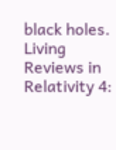black holes. Living Reviews in Relativity 4: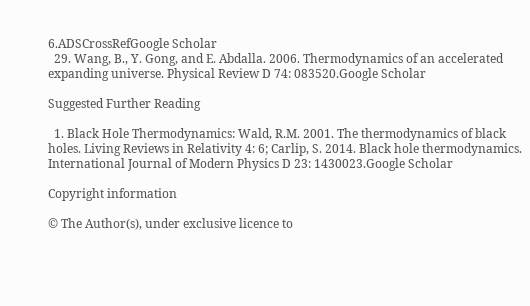6.ADSCrossRefGoogle Scholar
  29. Wang, B., Y. Gong, and E. Abdalla. 2006. Thermodynamics of an accelerated expanding universe. Physical Review D 74: 083520.Google Scholar

Suggested Further Reading

  1. Black Hole Thermodynamics: Wald, R.M. 2001. The thermodynamics of black holes. Living Reviews in Relativity 4: 6; Carlip, S. 2014. Black hole thermodynamics. International Journal of Modern Physics D 23: 1430023.Google Scholar

Copyright information

© The Author(s), under exclusive licence to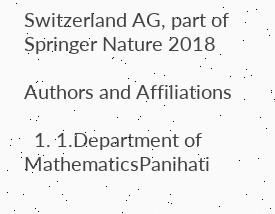Switzerland AG, part of Springer Nature 2018

Authors and Affiliations

  1. 1.Department of MathematicsPanihati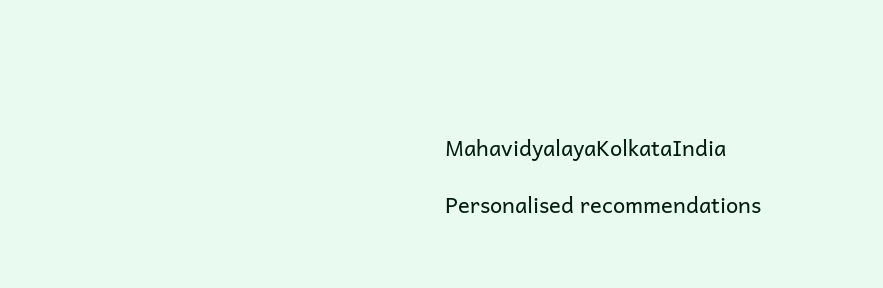MahavidyalayaKolkataIndia

Personalised recommendations